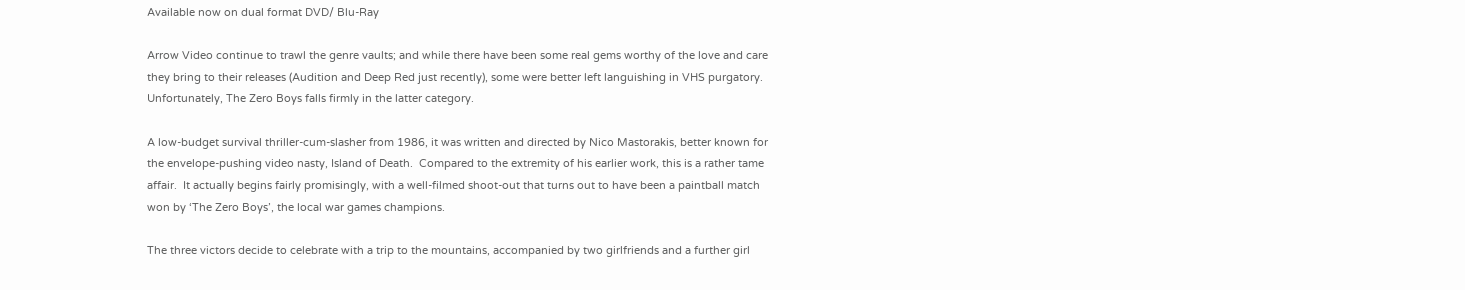Available now on dual format DVD/ Blu-Ray

Arrow Video continue to trawl the genre vaults; and while there have been some real gems worthy of the love and care they bring to their releases (Audition and Deep Red just recently), some were better left languishing in VHS purgatory.  Unfortunately, The Zero Boys falls firmly in the latter category.

A low-budget survival thriller-cum-slasher from 1986, it was written and directed by Nico Mastorakis, better known for the envelope-pushing video nasty, Island of Death.  Compared to the extremity of his earlier work, this is a rather tame affair.  It actually begins fairly promisingly, with a well-filmed shoot-out that turns out to have been a paintball match won by ‘The Zero Boys’, the local war games champions.

The three victors decide to celebrate with a trip to the mountains, accompanied by two girlfriends and a further girl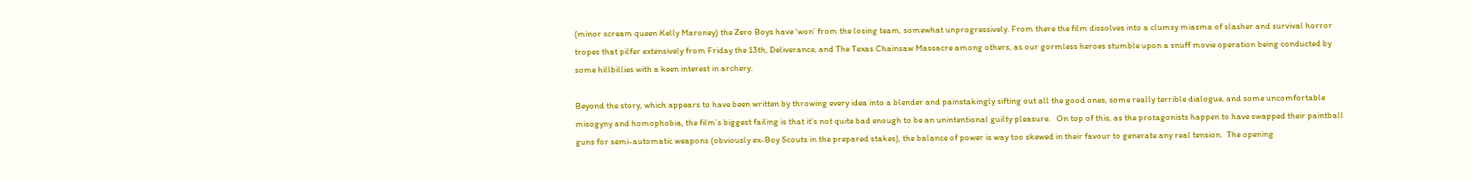(minor scream queen Kelly Maroney) the Zero Boys have ‘won’ from the losing team, somewhat unprogressively. From there the film dissolves into a clumsy miasma of slasher and survival horror tropes that pilfer extensively from Friday the 13th, Deliverance, and The Texas Chainsaw Massacre among others, as our gormless heroes stumble upon a snuff movie operation being conducted by some hillbillies with a keen interest in archery.

Beyond the story, which appears to have been written by throwing every idea into a blender and painstakingly sifting out all the good ones, some really terrible dialogue, and some uncomfortable misogyny and homophobia, the film’s biggest failing is that it’s not quite bad enough to be an unintentional guilty pleasure.   On top of this, as the protagonists happen to have swapped their paintball guns for semi-automatic weapons (obviously ex-Boy Scouts in the prepared stakes), the balance of power is way too skewed in their favour to generate any real tension.  The opening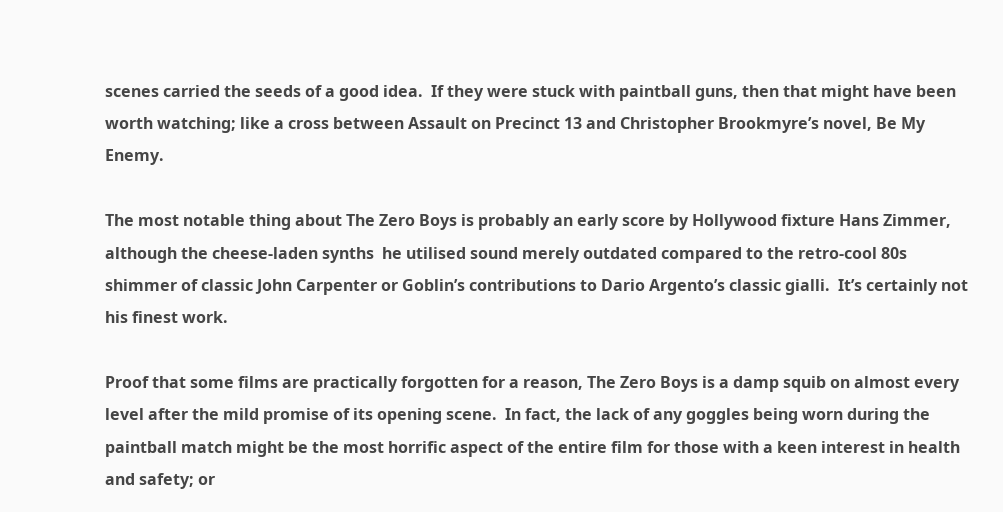scenes carried the seeds of a good idea.  If they were stuck with paintball guns, then that might have been worth watching; like a cross between Assault on Precinct 13 and Christopher Brookmyre’s novel, Be My Enemy.

The most notable thing about The Zero Boys is probably an early score by Hollywood fixture Hans Zimmer, although the cheese-laden synths  he utilised sound merely outdated compared to the retro-cool 80s shimmer of classic John Carpenter or Goblin’s contributions to Dario Argento’s classic gialli.  It’s certainly not his finest work.

Proof that some films are practically forgotten for a reason, The Zero Boys is a damp squib on almost every level after the mild promise of its opening scene.  In fact, the lack of any goggles being worn during the paintball match might be the most horrific aspect of the entire film for those with a keen interest in health and safety; or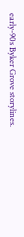early-90s Byker Grove storylines.